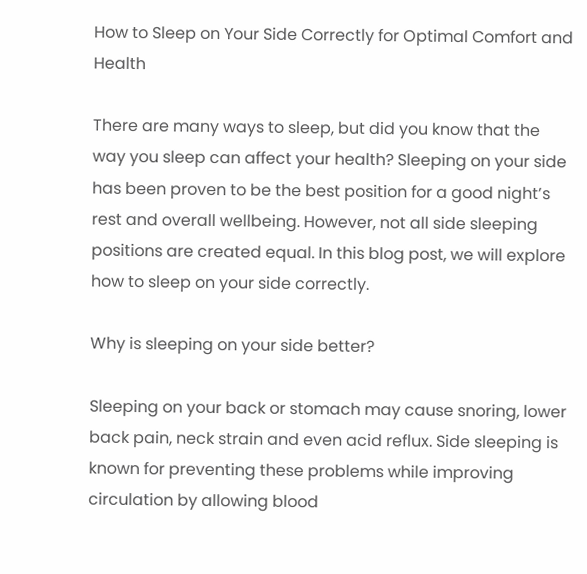How to Sleep on Your Side Correctly for Optimal Comfort and Health

There are many ways to sleep, but did you know that the way you sleep can affect your health? Sleeping on your side has been proven to be the best position for a good night’s rest and overall wellbeing. However, not all side sleeping positions are created equal. In this blog post, we will explore how to sleep on your side correctly.

Why is sleeping on your side better?

Sleeping on your back or stomach may cause snoring, lower back pain, neck strain and even acid reflux. Side sleeping is known for preventing these problems while improving circulation by allowing blood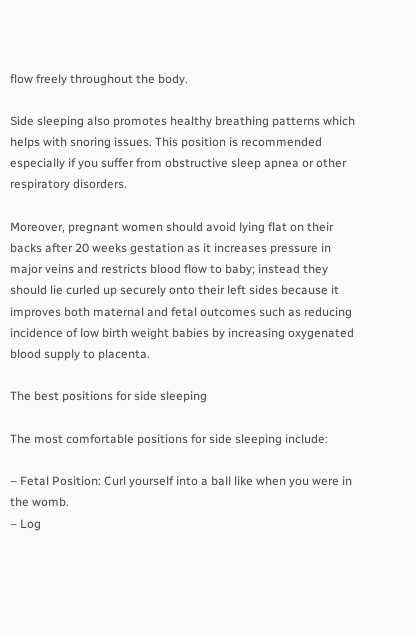flow freely throughout the body.

Side sleeping also promotes healthy breathing patterns which helps with snoring issues. This position is recommended especially if you suffer from obstructive sleep apnea or other respiratory disorders.

Moreover, pregnant women should avoid lying flat on their backs after 20 weeks gestation as it increases pressure in major veins and restricts blood flow to baby; instead they should lie curled up securely onto their left sides because it improves both maternal and fetal outcomes such as reducing incidence of low birth weight babies by increasing oxygenated blood supply to placenta.

The best positions for side sleeping

The most comfortable positions for side sleeping include:

– Fetal Position: Curl yourself into a ball like when you were in the womb.
– Log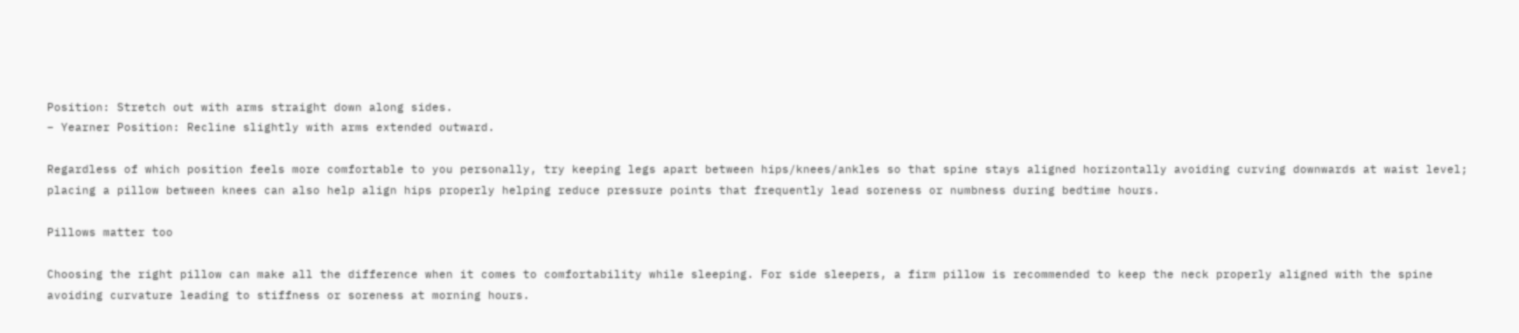Position: Stretch out with arms straight down along sides.
– Yearner Position: Recline slightly with arms extended outward.

Regardless of which position feels more comfortable to you personally, try keeping legs apart between hips/knees/ankles so that spine stays aligned horizontally avoiding curving downwards at waist level; placing a pillow between knees can also help align hips properly helping reduce pressure points that frequently lead soreness or numbness during bedtime hours.

Pillows matter too

Choosing the right pillow can make all the difference when it comes to comfortability while sleeping. For side sleepers, a firm pillow is recommended to keep the neck properly aligned with the spine avoiding curvature leading to stiffness or soreness at morning hours.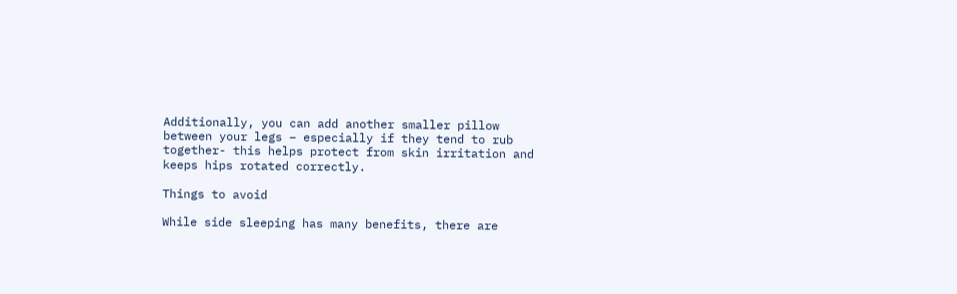Additionally, you can add another smaller pillow between your legs – especially if they tend to rub together- this helps protect from skin irritation and keeps hips rotated correctly.

Things to avoid

While side sleeping has many benefits, there are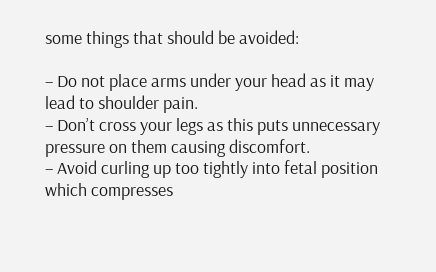some things that should be avoided:

– Do not place arms under your head as it may lead to shoulder pain.
– Don’t cross your legs as this puts unnecessary pressure on them causing discomfort.
– Avoid curling up too tightly into fetal position which compresses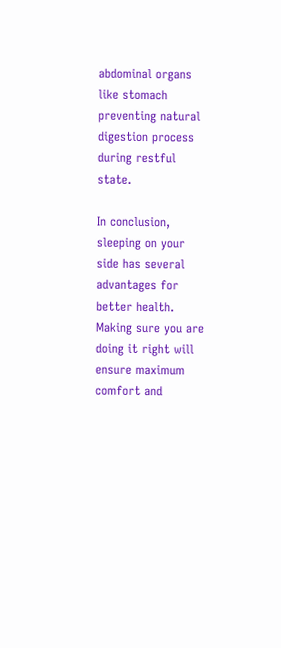abdominal organs like stomach preventing natural digestion process during restful state.

In conclusion, sleeping on your side has several advantages for better health. Making sure you are doing it right will ensure maximum comfort and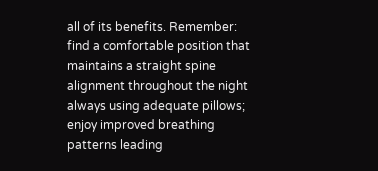all of its benefits. Remember: find a comfortable position that maintains a straight spine alignment throughout the night always using adequate pillows; enjoy improved breathing patterns leading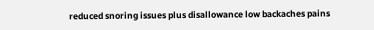reduced snoring issues plus disallowance low backaches pains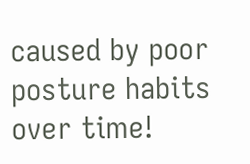caused by poor posture habits over time!